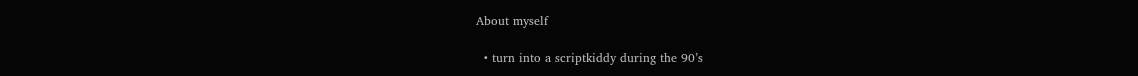About myself

  • turn into a scriptkiddy during the 90’s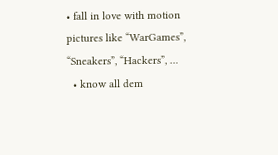• fall in love with motion pictures like “WarGames”, “Sneakers”, “Hackers”, …
  • know all dem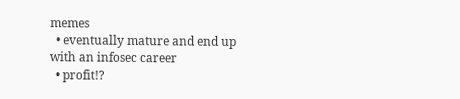memes
  • eventually mature and end up with an infosec career
  • profit!?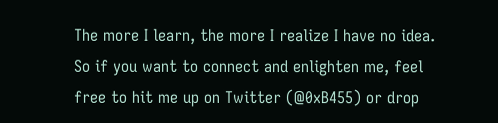The more I learn, the more I realize I have no idea. So if you want to connect and enlighten me, feel free to hit me up on Twitter (@0xB455) or drop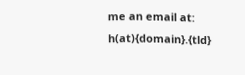me an email at:
h(at){domain}.{tld}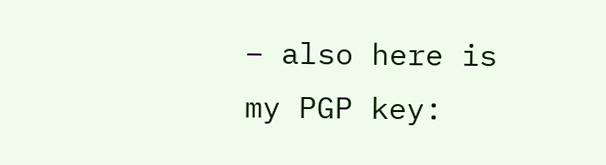– also here is my PGP key: